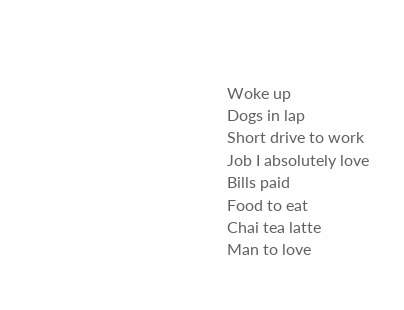Woke up
Dogs in lap
Short drive to work
Job I absolutely love
Bills paid
Food to eat
Chai tea latte
Man to love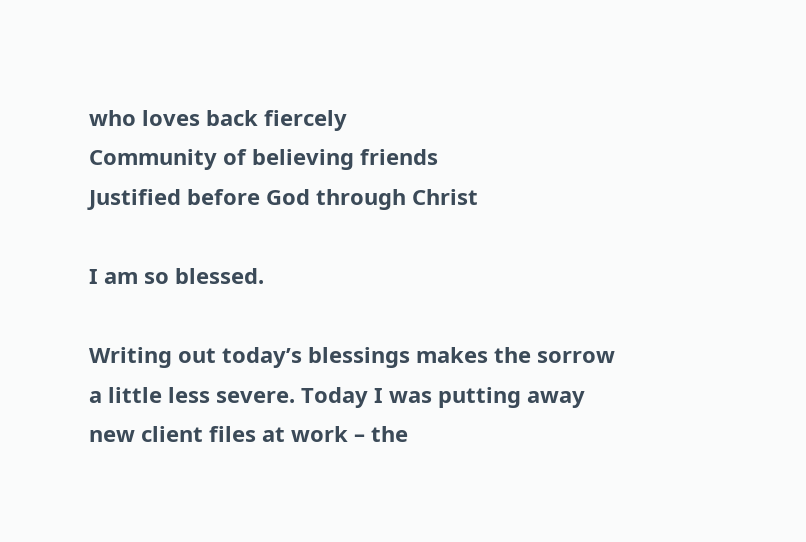who loves back fiercely
Community of believing friends
Justified before God through Christ

I am so blessed.

Writing out today’s blessings makes the sorrow a little less severe. Today I was putting away new client files at work – the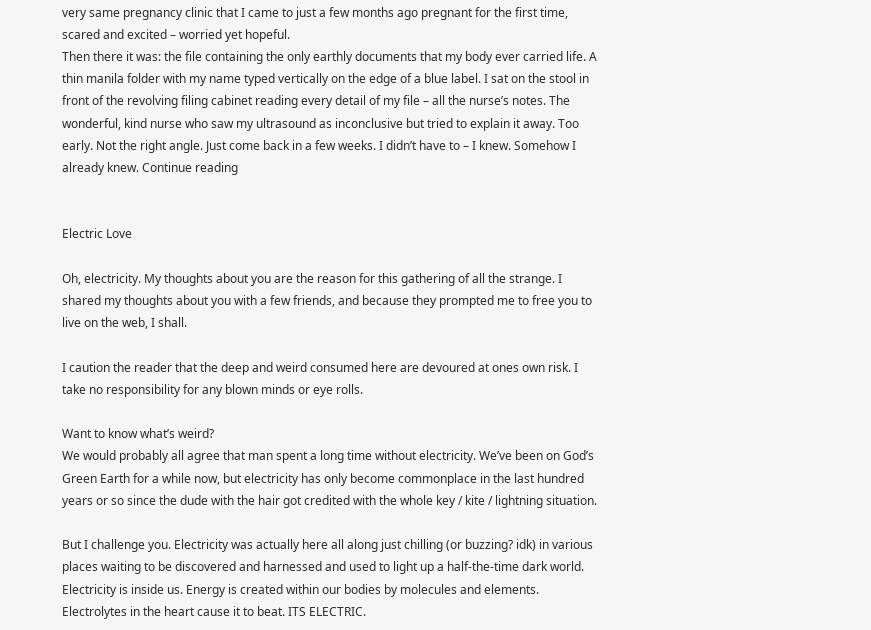very same pregnancy clinic that I came to just a few months ago pregnant for the first time, scared and excited – worried yet hopeful.
Then there it was: the file containing the only earthly documents that my body ever carried life. A thin manila folder with my name typed vertically on the edge of a blue label. I sat on the stool in front of the revolving filing cabinet reading every detail of my file – all the nurse’s notes. The wonderful, kind nurse who saw my ultrasound as inconclusive but tried to explain it away. Too early. Not the right angle. Just come back in a few weeks. I didn’t have to – I knew. Somehow I already knew. Continue reading


Electric Love

Oh, electricity. My thoughts about you are the reason for this gathering of all the strange. I shared my thoughts about you with a few friends, and because they prompted me to free you to live on the web, I shall.

I caution the reader that the deep and weird consumed here are devoured at ones own risk. I take no responsibility for any blown minds or eye rolls.

Want to know what’s weird?
We would probably all agree that man spent a long time without electricity. We’ve been on God’s Green Earth for a while now, but electricity has only become commonplace in the last hundred years or so since the dude with the hair got credited with the whole key / kite / lightning situation.

But I challenge you. Electricity was actually here all along just chilling (or buzzing? idk) in various places waiting to be discovered and harnessed and used to light up a half-the-time dark world. Electricity is inside us. Energy is created within our bodies by molecules and elements. Electrolytes in the heart cause it to beat. ITS ELECTRIC.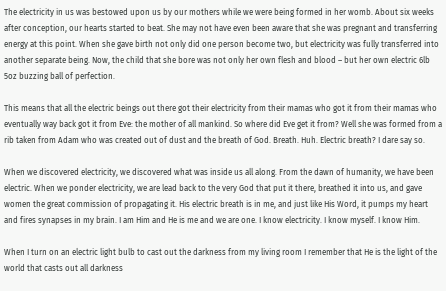The electricity in us was bestowed upon us by our mothers while we were being formed in her womb. About six weeks after conception, our hearts started to beat. She may not have even been aware that she was pregnant and transferring energy at this point. When she gave birth not only did one person become two, but electricity was fully transferred into another separate being. Now, the child that she bore was not only her own flesh and blood – but her own electric 6lb 5oz buzzing ball of perfection.

This means that all the electric beings out there got their electricity from their mamas who got it from their mamas who eventually way back got it from Eve: the mother of all mankind. So where did Eve get it from? Well she was formed from a rib taken from Adam who was created out of dust and the breath of God. Breath. Huh. Electric breath? I dare say so.

When we discovered electricity, we discovered what was inside us all along. From the dawn of humanity, we have been electric. When we ponder electricity, we are lead back to the very God that put it there, breathed it into us, and gave women the great commission of propagating it. His electric breath is in me, and just like His Word, it pumps my heart and fires synapses in my brain. I am Him and He is me and we are one. I know electricity. I know myself. I know Him.

When I turn on an electric light bulb to cast out the darkness from my living room I remember that He is the light of the world that casts out all darkness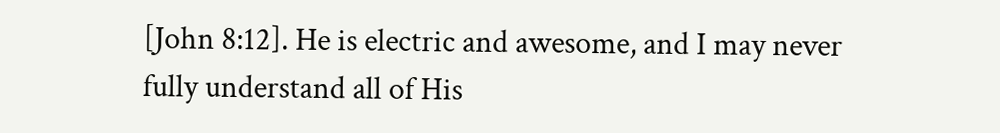[John 8:12]. He is electric and awesome, and I may never fully understand all of His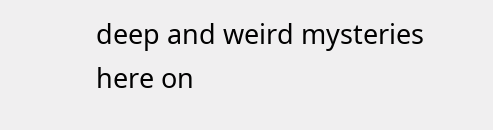deep and weird mysteries here on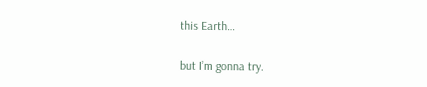this Earth…

but I’m gonna try.